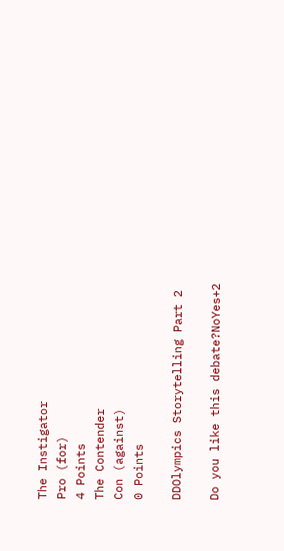The Instigator
Pro (for)
4 Points
The Contender
Con (against)
0 Points

DDOlympics Storytelling Part 2

Do you like this debate?NoYes+2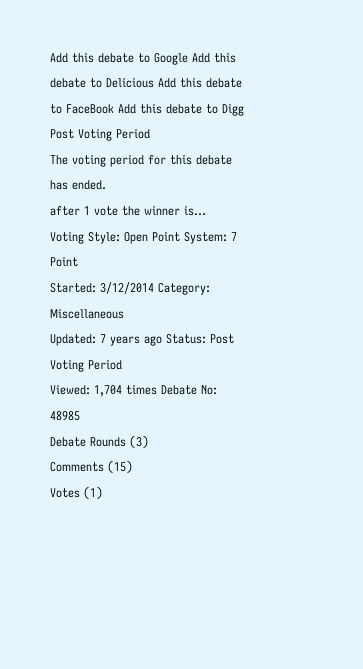Add this debate to Google Add this debate to Delicious Add this debate to FaceBook Add this debate to Digg
Post Voting Period
The voting period for this debate has ended.
after 1 vote the winner is...
Voting Style: Open Point System: 7 Point
Started: 3/12/2014 Category: Miscellaneous
Updated: 7 years ago Status: Post Voting Period
Viewed: 1,704 times Debate No: 48985
Debate Rounds (3)
Comments (15)
Votes (1)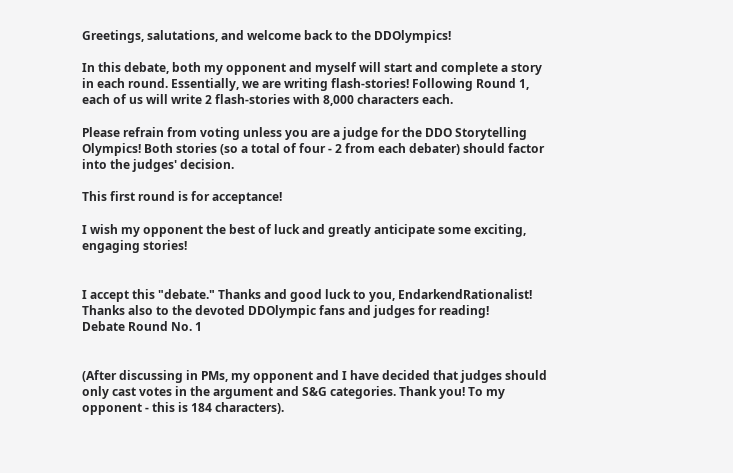Greetings, salutations, and welcome back to the DDOlympics!

In this debate, both my opponent and myself will start and complete a story in each round. Essentially, we are writing flash-stories! Following Round 1, each of us will write 2 flash-stories with 8,000 characters each.

Please refrain from voting unless you are a judge for the DDO Storytelling Olympics! Both stories (so a total of four - 2 from each debater) should factor into the judges' decision.

This first round is for acceptance!

I wish my opponent the best of luck and greatly anticipate some exciting, engaging stories!


I accept this "debate." Thanks and good luck to you, EndarkendRationalist! Thanks also to the devoted DDOlympic fans and judges for reading!
Debate Round No. 1


(After discussing in PMs, my opponent and I have decided that judges should only cast votes in the argument and S&G categories. Thank you! To my opponent - this is 184 characters).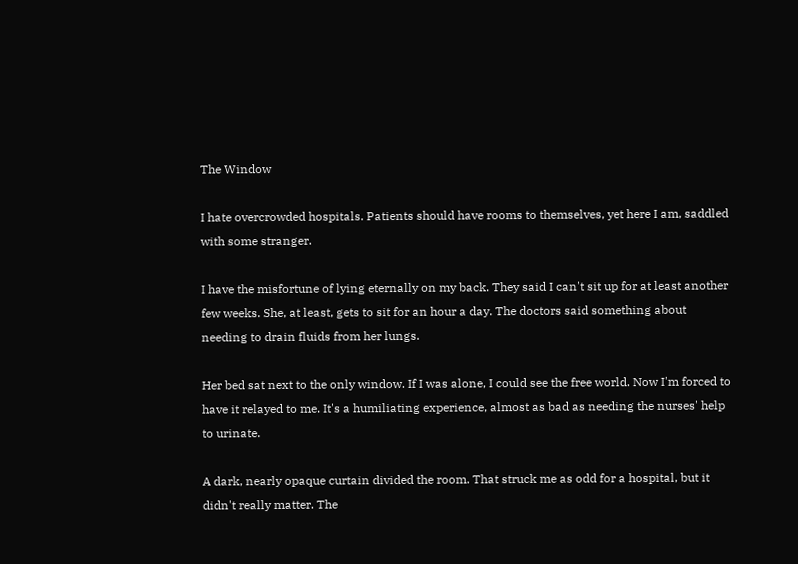The Window

I hate overcrowded hospitals. Patients should have rooms to themselves, yet here I am, saddled with some stranger.

I have the misfortune of lying eternally on my back. They said I can't sit up for at least another few weeks. She, at least, gets to sit for an hour a day. The doctors said something about needing to drain fluids from her lungs.

Her bed sat next to the only window. If I was alone, I could see the free world. Now I'm forced to have it relayed to me. It's a humiliating experience, almost as bad as needing the nurses' help to urinate.

A dark, nearly opaque curtain divided the room. That struck me as odd for a hospital, but it didn't really matter. The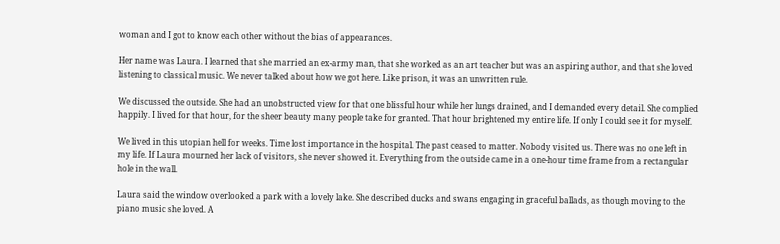woman and I got to know each other without the bias of appearances.

Her name was Laura. I learned that she married an ex-army man, that she worked as an art teacher but was an aspiring author, and that she loved listening to classical music. We never talked about how we got here. Like prison, it was an unwritten rule.

We discussed the outside. She had an unobstructed view for that one blissful hour while her lungs drained, and I demanded every detail. She complied happily. I lived for that hour, for the sheer beauty many people take for granted. That hour brightened my entire life. If only I could see it for myself.

We lived in this utopian hell for weeks. Time lost importance in the hospital. The past ceased to matter. Nobody visited us. There was no one left in my life. If Laura mourned her lack of visitors, she never showed it. Everything from the outside came in a one-hour time frame from a rectangular hole in the wall.

Laura said the window overlooked a park with a lovely lake. She described ducks and swans engaging in graceful ballads, as though moving to the piano music she loved. A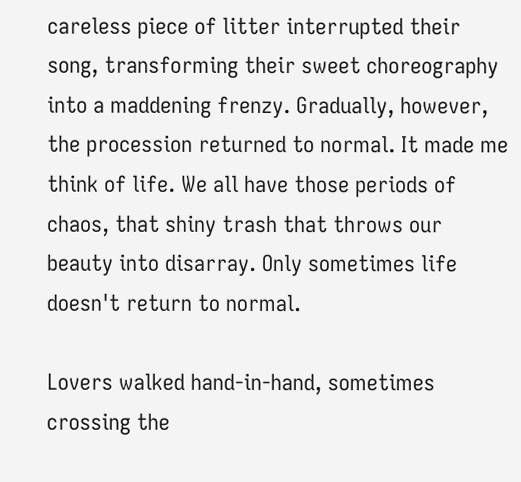careless piece of litter interrupted their song, transforming their sweet choreography into a maddening frenzy. Gradually, however, the procession returned to normal. It made me think of life. We all have those periods of chaos, that shiny trash that throws our beauty into disarray. Only sometimes life doesn't return to normal.

Lovers walked hand-in-hand, sometimes crossing the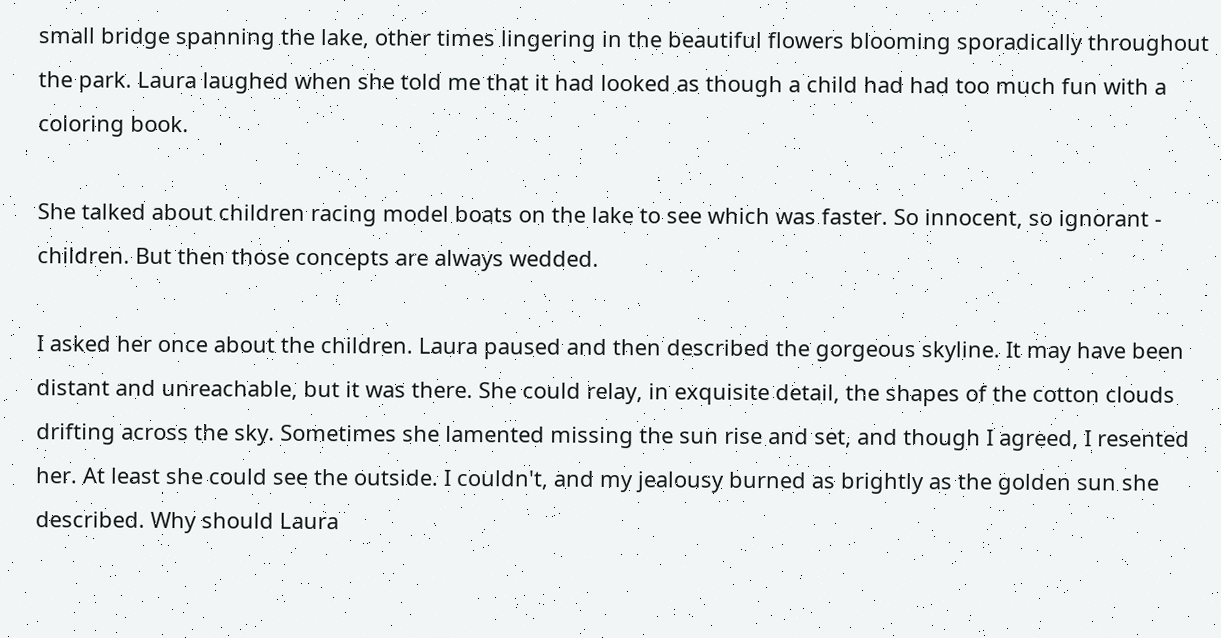small bridge spanning the lake, other times lingering in the beautiful flowers blooming sporadically throughout the park. Laura laughed when she told me that it had looked as though a child had had too much fun with a coloring book.

She talked about children racing model boats on the lake to see which was faster. So innocent, so ignorant - children. But then those concepts are always wedded.

I asked her once about the children. Laura paused and then described the gorgeous skyline. It may have been distant and unreachable, but it was there. She could relay, in exquisite detail, the shapes of the cotton clouds drifting across the sky. Sometimes she lamented missing the sun rise and set, and though I agreed, I resented her. At least she could see the outside. I couldn't, and my jealousy burned as brightly as the golden sun she described. Why should Laura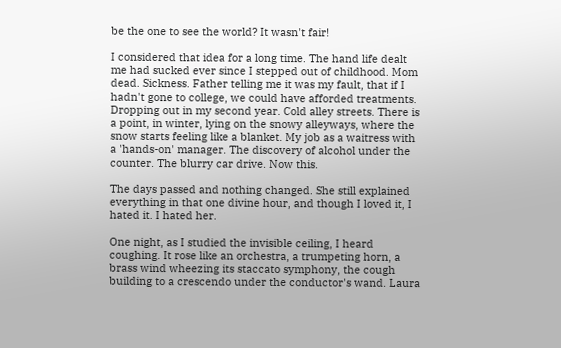be the one to see the world? It wasn't fair!

I considered that idea for a long time. The hand life dealt me had sucked ever since I stepped out of childhood. Mom dead. Sickness. Father telling me it was my fault, that if I hadn't gone to college, we could have afforded treatments. Dropping out in my second year. Cold alley streets. There is a point, in winter, lying on the snowy alleyways, where the snow starts feeling like a blanket. My job as a waitress with a 'hands-on' manager. The discovery of alcohol under the counter. The blurry car drive. Now this.

The days passed and nothing changed. She still explained everything in that one divine hour, and though I loved it, I hated it. I hated her.

One night, as I studied the invisible ceiling, I heard coughing. It rose like an orchestra, a trumpeting horn, a brass wind wheezing its staccato symphony, the cough building to a crescendo under the conductor's wand. Laura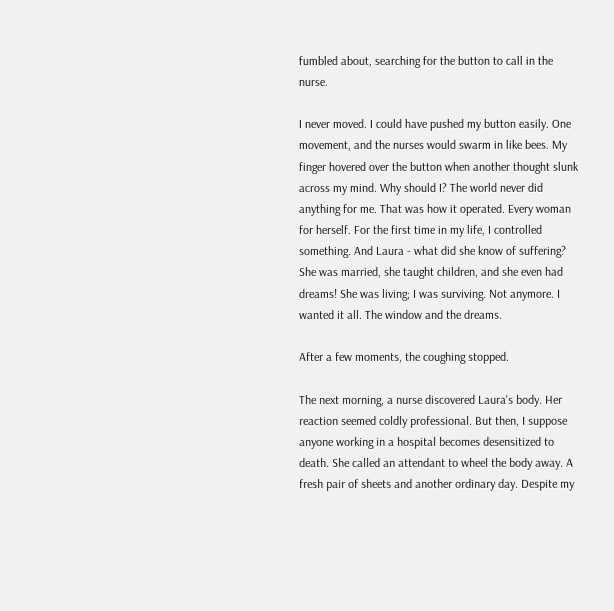fumbled about, searching for the button to call in the nurse.

I never moved. I could have pushed my button easily. One movement, and the nurses would swarm in like bees. My finger hovered over the button when another thought slunk across my mind. Why should I? The world never did anything for me. That was how it operated. Every woman for herself. For the first time in my life, I controlled something. And Laura - what did she know of suffering? She was married, she taught children, and she even had dreams! She was living; I was surviving. Not anymore. I wanted it all. The window and the dreams.

After a few moments, the coughing stopped.

The next morning, a nurse discovered Laura's body. Her reaction seemed coldly professional. But then, I suppose anyone working in a hospital becomes desensitized to death. She called an attendant to wheel the body away. A fresh pair of sheets and another ordinary day. Despite my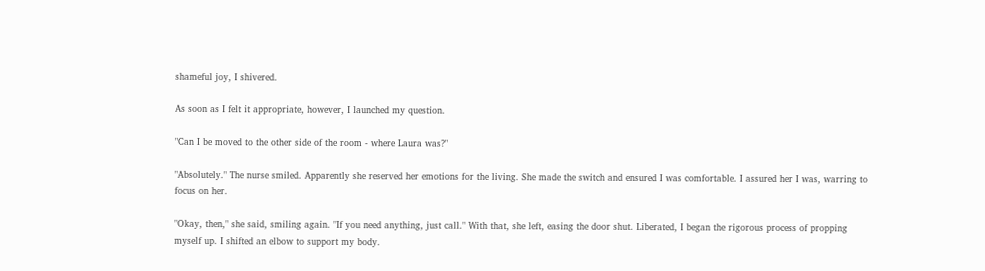shameful joy, I shivered.

As soon as I felt it appropriate, however, I launched my question.

"Can I be moved to the other side of the room - where Laura was?"

"Absolutely." The nurse smiled. Apparently she reserved her emotions for the living. She made the switch and ensured I was comfortable. I assured her I was, warring to focus on her.

"Okay, then," she said, smiling again. "If you need anything, just call." With that, she left, easing the door shut. Liberated, I began the rigorous process of propping myself up. I shifted an elbow to support my body.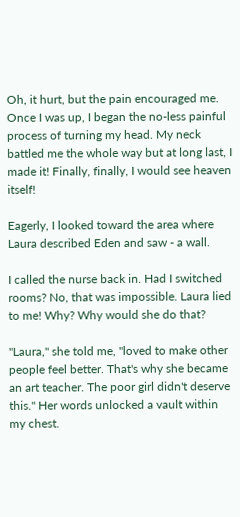Oh, it hurt, but the pain encouraged me. Once I was up, I began the no-less painful process of turning my head. My neck battled me the whole way but at long last, I made it! Finally, finally, I would see heaven itself!

Eagerly, I looked toward the area where Laura described Eden and saw - a wall.

I called the nurse back in. Had I switched rooms? No, that was impossible. Laura lied to me! Why? Why would she do that?

"Laura," she told me, "loved to make other people feel better. That's why she became an art teacher. The poor girl didn't deserve this." Her words unlocked a vault within my chest.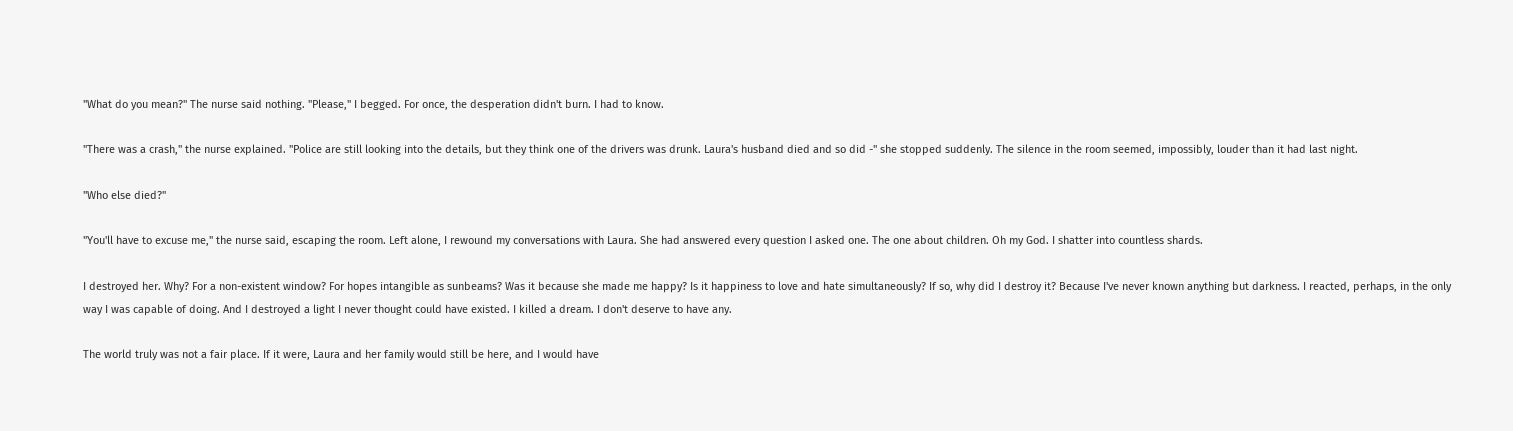"What do you mean?" The nurse said nothing. "Please," I begged. For once, the desperation didn't burn. I had to know.

"There was a crash," the nurse explained. "Police are still looking into the details, but they think one of the drivers was drunk. Laura's husband died and so did -" she stopped suddenly. The silence in the room seemed, impossibly, louder than it had last night.

"Who else died?"

"You'll have to excuse me," the nurse said, escaping the room. Left alone, I rewound my conversations with Laura. She had answered every question I asked one. The one about children. Oh my God. I shatter into countless shards.

I destroyed her. Why? For a non-existent window? For hopes intangible as sunbeams? Was it because she made me happy? Is it happiness to love and hate simultaneously? If so, why did I destroy it? Because I've never known anything but darkness. I reacted, perhaps, in the only way I was capable of doing. And I destroyed a light I never thought could have existed. I killed a dream. I don't deserve to have any.

The world truly was not a fair place. If it were, Laura and her family would still be here, and I would have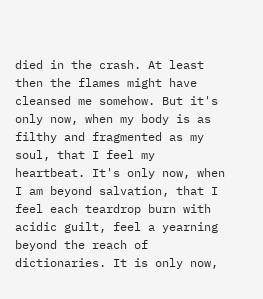died in the crash. At least then the flames might have cleansed me somehow. But it's only now, when my body is as filthy and fragmented as my soul, that I feel my heartbeat. It's only now, when I am beyond salvation, that I feel each teardrop burn with acidic guilt, feel a yearning beyond the reach of dictionaries. It is only now,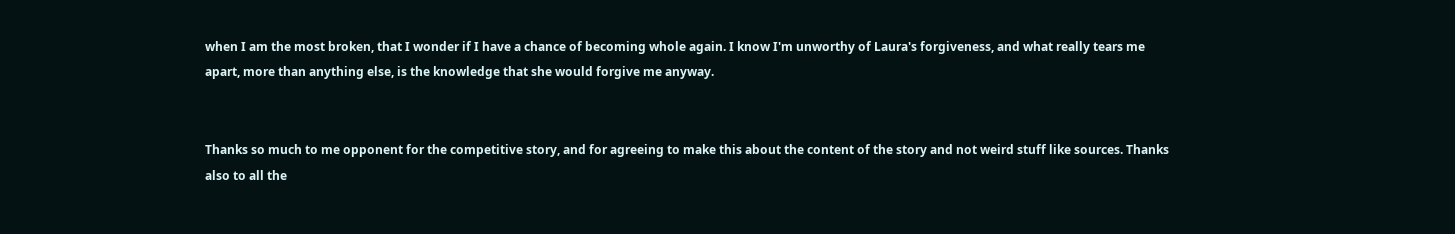when I am the most broken, that I wonder if I have a chance of becoming whole again. I know I'm unworthy of Laura's forgiveness, and what really tears me apart, more than anything else, is the knowledge that she would forgive me anyway.


Thanks so much to me opponent for the competitive story, and for agreeing to make this about the content of the story and not weird stuff like sources. Thanks also to all the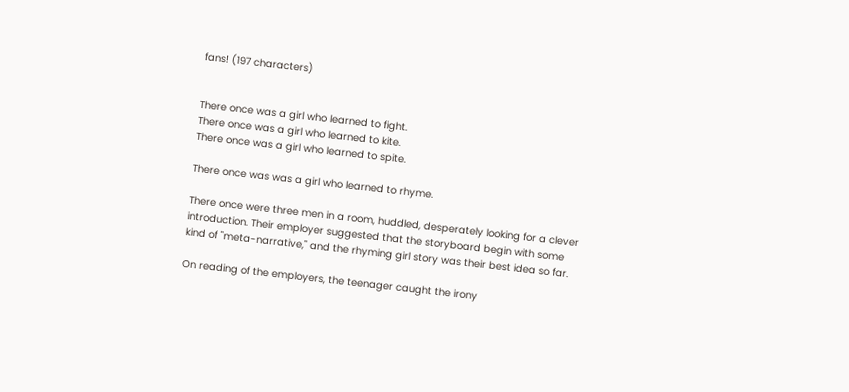fans! (197 characters)


There once was a girl who learned to fight.
There once was a girl who learned to kite.
There once was a girl who learned to spite.

There once was was a girl who learned to rhyme.

There once were three men in a room, huddled, desperately looking for a clever introduction. Their employer suggested that the storyboard begin with some kind of "meta-narrative," and the rhyming girl story was their best idea so far.

On reading of the employers, the teenager caught the irony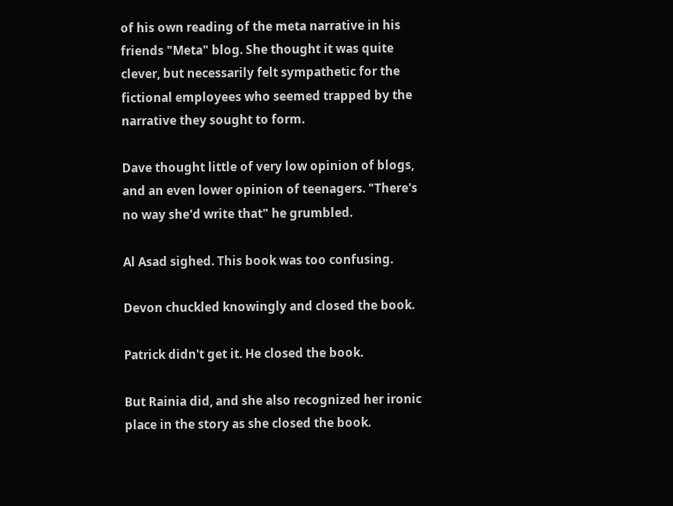of his own reading of the meta narrative in his friends "Meta" blog. She thought it was quite clever, but necessarily felt sympathetic for the fictional employees who seemed trapped by the narrative they sought to form.

Dave thought little of very low opinion of blogs, and an even lower opinion of teenagers. "There's no way she'd write that" he grumbled.

Al Asad sighed. This book was too confusing.

Devon chuckled knowingly and closed the book.

Patrick didn't get it. He closed the book.

But Rainia did, and she also recognized her ironic place in the story as she closed the book.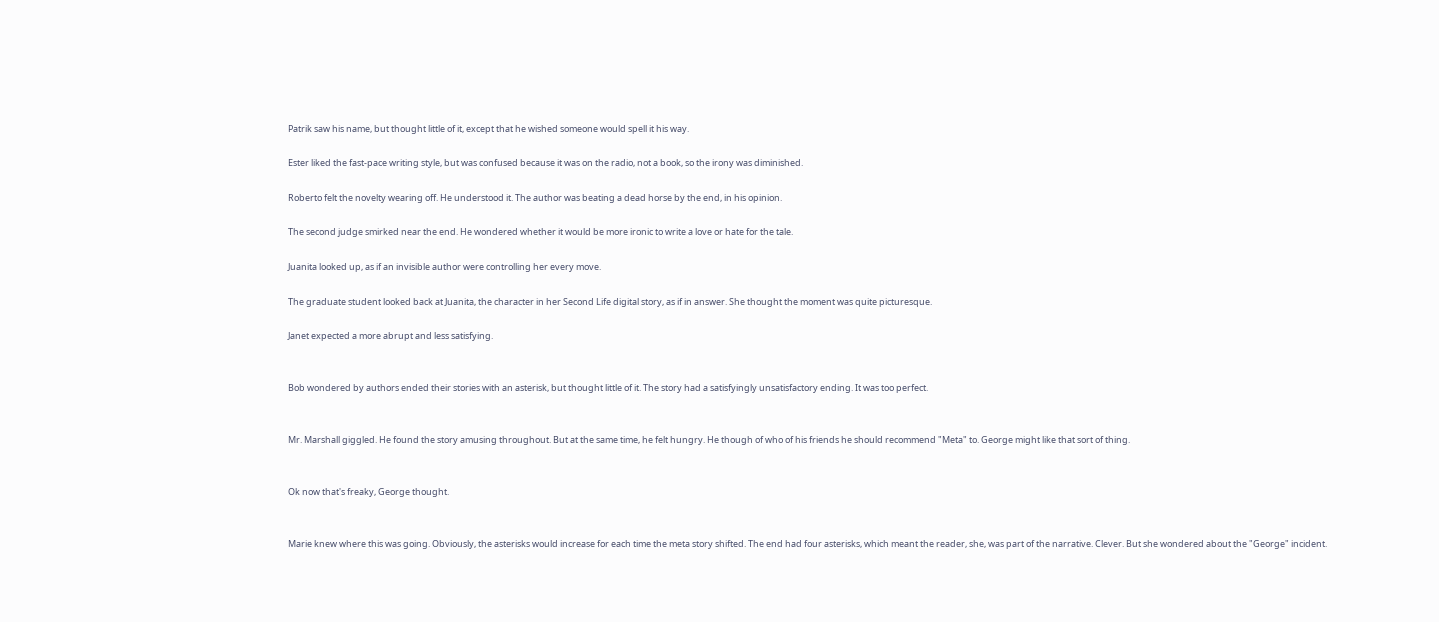Patrik saw his name, but thought little of it, except that he wished someone would spell it his way.

Ester liked the fast-pace writing style, but was confused because it was on the radio, not a book, so the irony was diminished.

Roberto felt the novelty wearing off. He understood it. The author was beating a dead horse by the end, in his opinion.

The second judge smirked near the end. He wondered whether it would be more ironic to write a love or hate for the tale.

Juanita looked up, as if an invisible author were controlling her every move.

The graduate student looked back at Juanita, the character in her Second Life digital story, as if in answer. She thought the moment was quite picturesque.

Janet expected a more abrupt and less satisfying.


Bob wondered by authors ended their stories with an asterisk, but thought little of it. The story had a satisfyingly unsatisfactory ending. It was too perfect.


Mr. Marshall giggled. He found the story amusing throughout. But at the same time, he felt hungry. He though of who of his friends he should recommend "Meta" to. George might like that sort of thing.


Ok now that's freaky, George thought.


Marie knew where this was going. Obviously, the asterisks would increase for each time the meta story shifted. The end had four asterisks, which meant the reader, she, was part of the narrative. Clever. But she wondered about the "George" incident.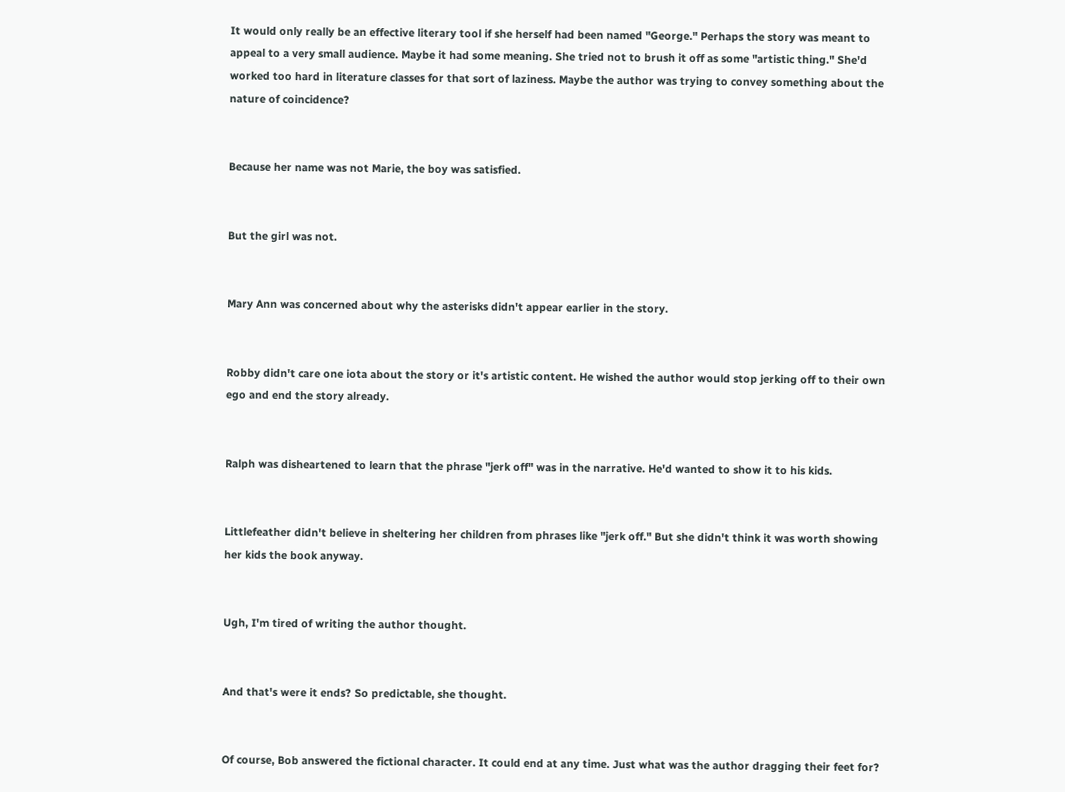It would only really be an effective literary tool if she herself had been named "George." Perhaps the story was meant to appeal to a very small audience. Maybe it had some meaning. She tried not to brush it off as some "artistic thing." She'd worked too hard in literature classes for that sort of laziness. Maybe the author was trying to convey something about the nature of coincidence?


Because her name was not Marie, the boy was satisfied.


But the girl was not.


Mary Ann was concerned about why the asterisks didn't appear earlier in the story.


Robby didn't care one iota about the story or it's artistic content. He wished the author would stop jerking off to their own ego and end the story already.


Ralph was disheartened to learn that the phrase "jerk off" was in the narrative. He'd wanted to show it to his kids.


Littlefeather didn't believe in sheltering her children from phrases like "jerk off." But she didn't think it was worth showing her kids the book anyway.


Ugh, I'm tired of writing the author thought.


And that's were it ends? So predictable, she thought.


Of course, Bob answered the fictional character. It could end at any time. Just what was the author dragging their feet for?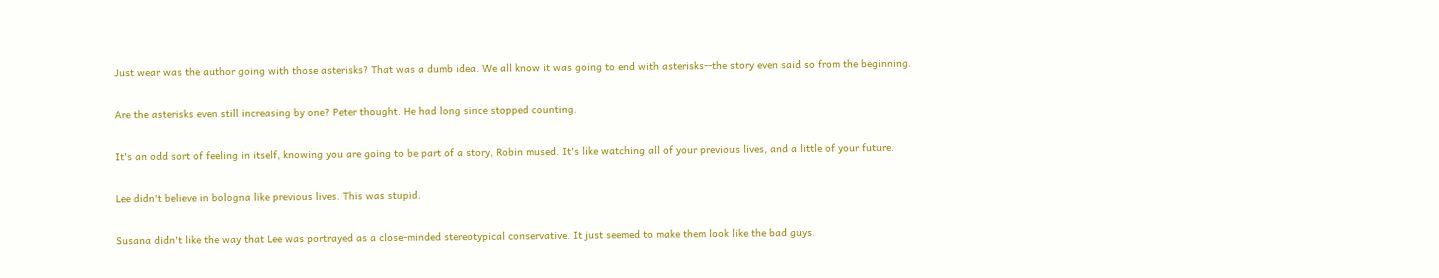Just wear was the author going with those asterisks? That was a dumb idea. We all know it was going to end with asterisks--the story even said so from the beginning.


Are the asterisks even still increasing by one? Peter thought. He had long since stopped counting.


It's an odd sort of feeling in itself, knowing you are going to be part of a story, Robin mused. It's like watching all of your previous lives, and a little of your future.


Lee didn't believe in bologna like previous lives. This was stupid.


Susana didn't like the way that Lee was portrayed as a close-minded stereotypical conservative. It just seemed to make them look like the bad guys.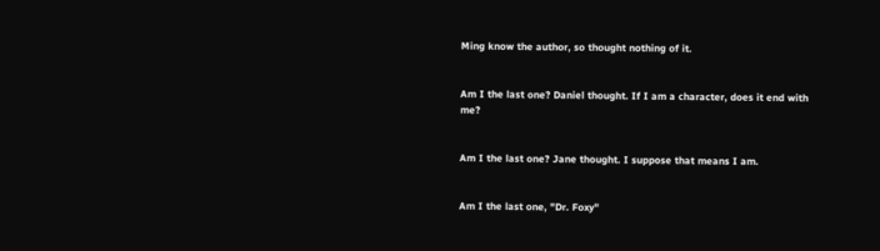Ming know the author, so thought nothing of it.


Am I the last one? Daniel thought. If I am a character, does it end with me?


Am I the last one? Jane thought. I suppose that means I am.


Am I the last one, "Dr. Foxy"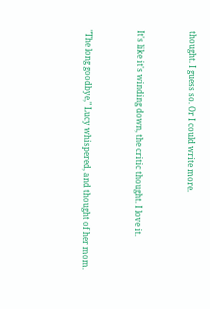thought. I guess so. Or I could write more.


It's like it's winding down, the critic thought. I love it.


"The long goodbye," Lucy whispered, and thought of her mom.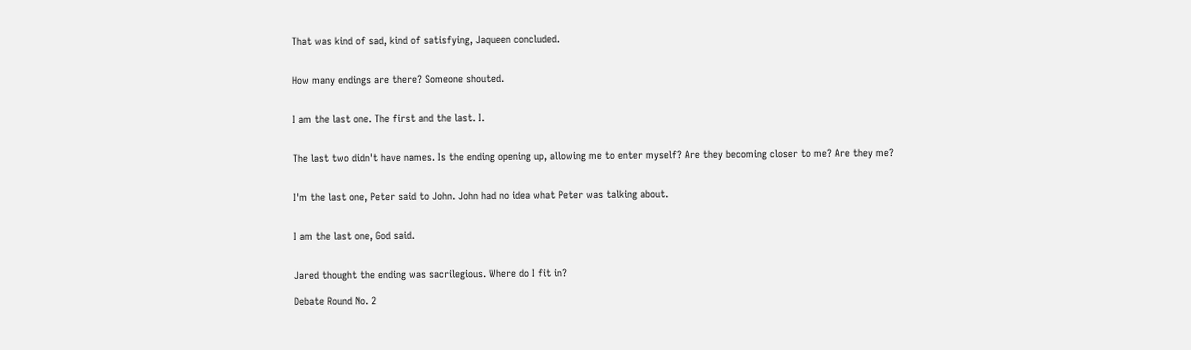That was kind of sad, kind of satisfying, Jaqueen concluded.


How many endings are there? Someone shouted.


I am the last one. The first and the last. I.


The last two didn't have names. Is the ending opening up, allowing me to enter myself? Are they becoming closer to me? Are they me?


I'm the last one, Peter said to John. John had no idea what Peter was talking about.


I am the last one, God said.


Jared thought the ending was sacrilegious. Where do I fit in?

Debate Round No. 2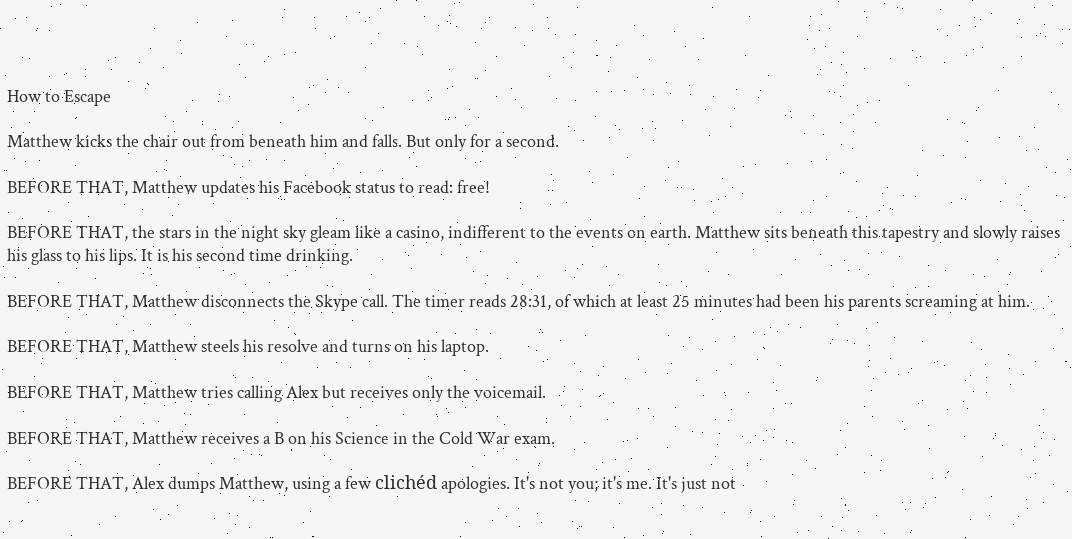How to Escape

Matthew kicks the chair out from beneath him and falls. But only for a second.

BEFORE THAT, Matthew updates his Facebook status to read: free!

BEFORE THAT, the stars in the night sky gleam like a casino, indifferent to the events on earth. Matthew sits beneath this tapestry and slowly raises his glass to his lips. It is his second time drinking.

BEFORE THAT, Matthew disconnects the Skype call. The timer reads 28:31, of which at least 25 minutes had been his parents screaming at him.

BEFORE THAT, Matthew steels his resolve and turns on his laptop.

BEFORE THAT, Matthew tries calling Alex but receives only the voicemail.

BEFORE THAT, Matthew receives a B on his Science in the Cold War exam.

BEFORE THAT, Alex dumps Matthew, using a few clichéd apologies. It's not you; it's me. It's just not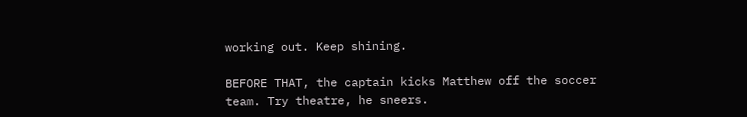working out. Keep shining.

BEFORE THAT, the captain kicks Matthew off the soccer team. Try theatre, he sneers.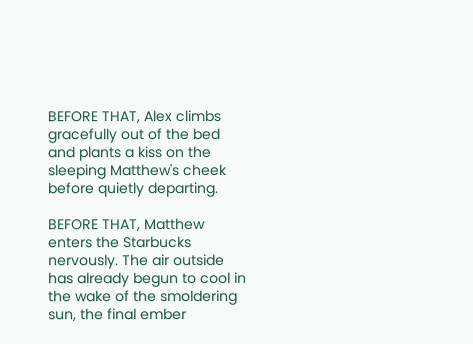BEFORE THAT, Alex climbs gracefully out of the bed and plants a kiss on the sleeping Matthew's cheek before quietly departing.

BEFORE THAT, Matthew enters the Starbucks nervously. The air outside has already begun to cool in the wake of the smoldering sun, the final ember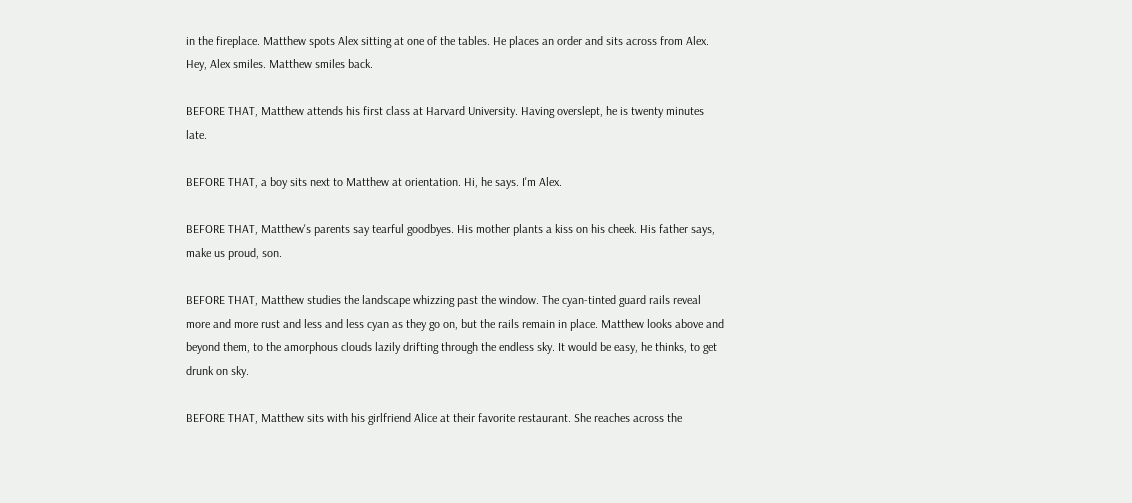in the fireplace. Matthew spots Alex sitting at one of the tables. He places an order and sits across from Alex. Hey, Alex smiles. Matthew smiles back.

BEFORE THAT, Matthew attends his first class at Harvard University. Having overslept, he is twenty minutes late.

BEFORE THAT, a boy sits next to Matthew at orientation. Hi, he says. I'm Alex.

BEFORE THAT, Matthew's parents say tearful goodbyes. His mother plants a kiss on his cheek. His father says, make us proud, son.

BEFORE THAT, Matthew studies the landscape whizzing past the window. The cyan-tinted guard rails reveal more and more rust and less and less cyan as they go on, but the rails remain in place. Matthew looks above and beyond them, to the amorphous clouds lazily drifting through the endless sky. It would be easy, he thinks, to get drunk on sky.

BEFORE THAT, Matthew sits with his girlfriend Alice at their favorite restaurant. She reaches across the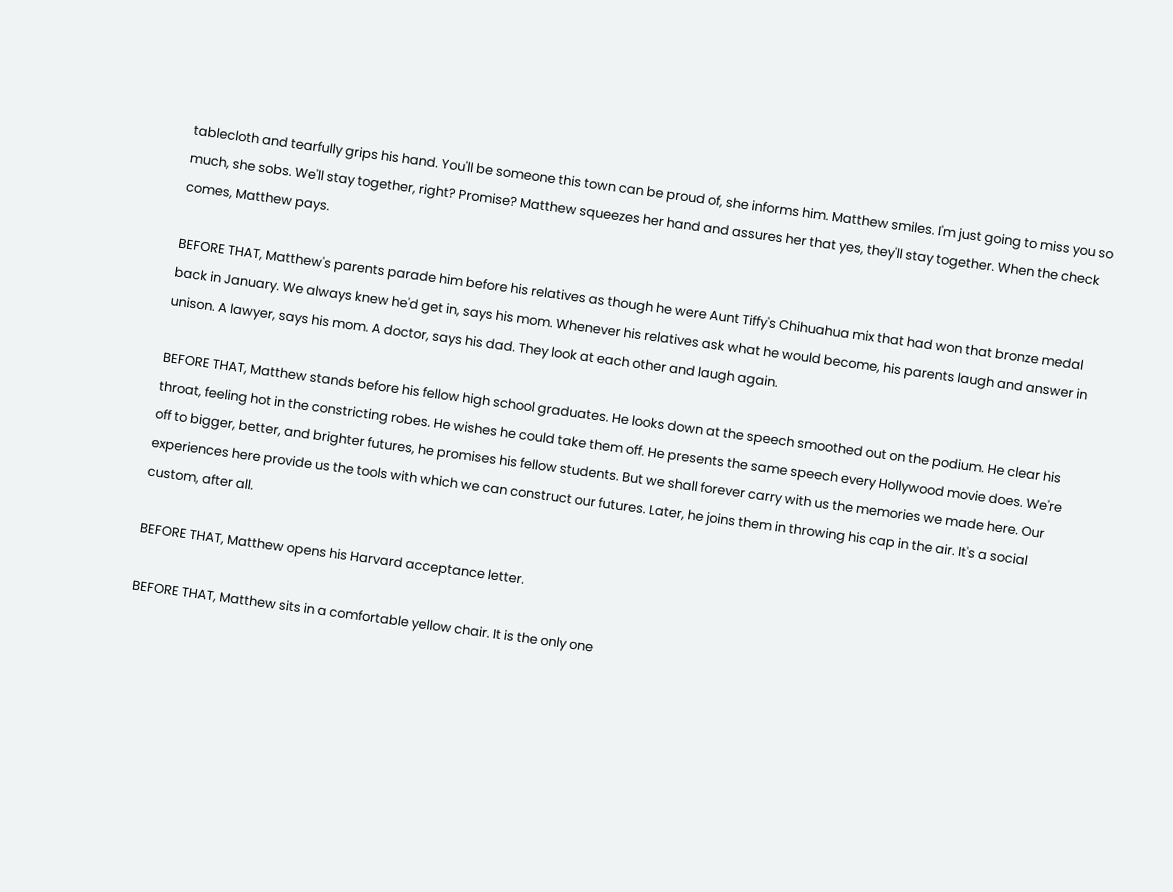tablecloth and tearfully grips his hand. You'll be someone this town can be proud of, she informs him. Matthew smiles. I'm just going to miss you so much, she sobs. We'll stay together, right? Promise? Matthew squeezes her hand and assures her that yes, they'll stay together. When the check comes, Matthew pays.

BEFORE THAT, Matthew's parents parade him before his relatives as though he were Aunt Tiffy's Chihuahua mix that had won that bronze medal back in January. We always knew he'd get in, says his mom. Whenever his relatives ask what he would become, his parents laugh and answer in unison. A lawyer, says his mom. A doctor, says his dad. They look at each other and laugh again.

BEFORE THAT, Matthew stands before his fellow high school graduates. He looks down at the speech smoothed out on the podium. He clear his throat, feeling hot in the constricting robes. He wishes he could take them off. He presents the same speech every Hollywood movie does. We're off to bigger, better, and brighter futures, he promises his fellow students. But we shall forever carry with us the memories we made here. Our experiences here provide us the tools with which we can construct our futures. Later, he joins them in throwing his cap in the air. It's a social custom, after all.

BEFORE THAT, Matthew opens his Harvard acceptance letter.

BEFORE THAT, Matthew sits in a comfortable yellow chair. It is the only one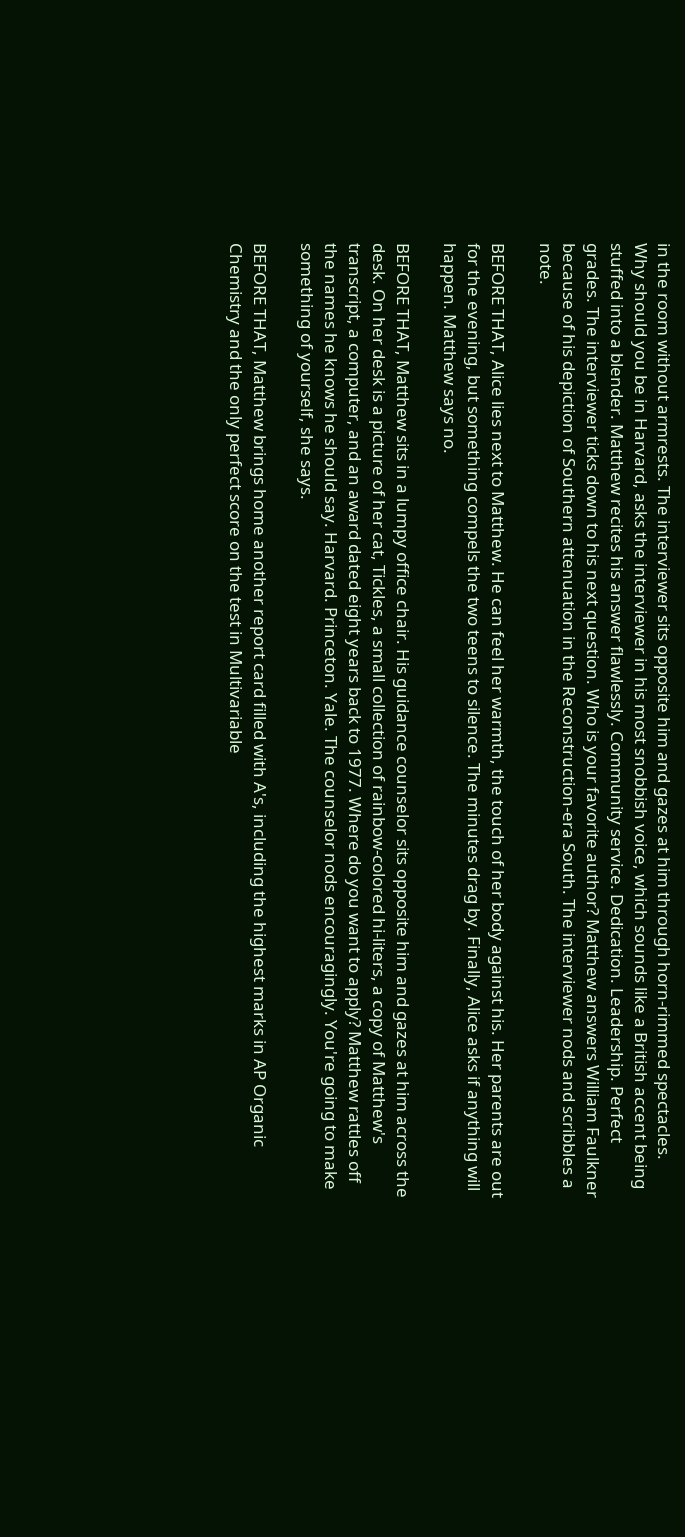in the room without armrests. The interviewer sits opposite him and gazes at him through horn-rimmed spectacles. Why should you be in Harvard, asks the interviewer in his most snobbish voice, which sounds like a British accent being stuffed into a blender. Matthew recites his answer flawlessly. Community service. Dedication. Leadership. Perfect grades. The interviewer ticks down to his next question. Who is your favorite author? Matthew answers William Faulkner because of his depiction of Southern attenuation in the Reconstruction-era South. The interviewer nods and scribbles a note.

BEFORE THAT, Alice lies next to Matthew. He can feel her warmth, the touch of her body against his. Her parents are out for the evening, but something compels the two teens to silence. The minutes drag by. Finally, Alice asks if anything will happen. Matthew says no.

BEFORE THAT, Matthew sits in a lumpy office chair. His guidance counselor sits opposite him and gazes at him across the desk. On her desk is a picture of her cat, Tickles, a small collection of rainbow-colored hi-liters, a copy of Matthew's transcript, a computer, and an award dated eight years back to 1977. Where do you want to apply? Matthew rattles off the names he knows he should say. Harvard. Princeton. Yale. The counselor nods encouragingly. You're going to make something of yourself, she says.

BEFORE THAT, Matthew brings home another report card filled with A's, including the highest marks in AP Organic Chemistry and the only perfect score on the test in Multivariable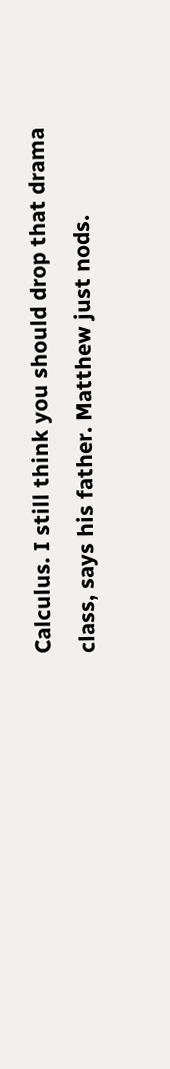Calculus. I still think you should drop that drama class, says his father. Matthew just nods.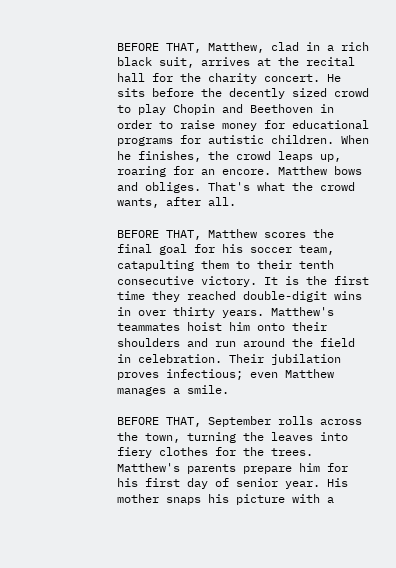BEFORE THAT, Matthew, clad in a rich black suit, arrives at the recital hall for the charity concert. He sits before the decently sized crowd to play Chopin and Beethoven in order to raise money for educational programs for autistic children. When he finishes, the crowd leaps up, roaring for an encore. Matthew bows and obliges. That's what the crowd wants, after all.

BEFORE THAT, Matthew scores the final goal for his soccer team, catapulting them to their tenth consecutive victory. It is the first time they reached double-digit wins in over thirty years. Matthew's teammates hoist him onto their shoulders and run around the field in celebration. Their jubilation proves infectious; even Matthew manages a smile.

BEFORE THAT, September rolls across the town, turning the leaves into fiery clothes for the trees. Matthew's parents prepare him for his first day of senior year. His mother snaps his picture with a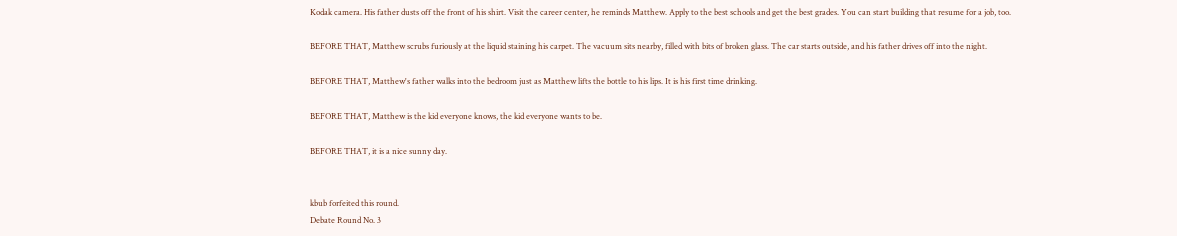Kodak camera. His father dusts off the front of his shirt. Visit the career center, he reminds Matthew. Apply to the best schools and get the best grades. You can start building that resume for a job, too.

BEFORE THAT, Matthew scrubs furiously at the liquid staining his carpet. The vacuum sits nearby, filled with bits of broken glass. The car starts outside, and his father drives off into the night.

BEFORE THAT, Matthew's father walks into the bedroom just as Matthew lifts the bottle to his lips. It is his first time drinking.

BEFORE THAT, Matthew is the kid everyone knows, the kid everyone wants to be.

BEFORE THAT, it is a nice sunny day.


kbub forfeited this round.
Debate Round No. 3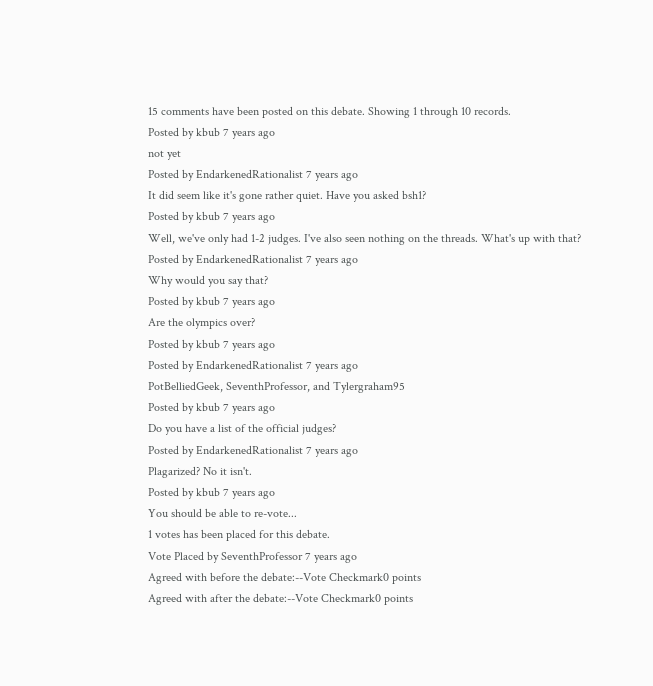15 comments have been posted on this debate. Showing 1 through 10 records.
Posted by kbub 7 years ago
not yet
Posted by EndarkenedRationalist 7 years ago
It did seem like it's gone rather quiet. Have you asked bsh1?
Posted by kbub 7 years ago
Well, we've only had 1-2 judges. I've also seen nothing on the threads. What's up with that?
Posted by EndarkenedRationalist 7 years ago
Why would you say that?
Posted by kbub 7 years ago
Are the olympics over?
Posted by kbub 7 years ago
Posted by EndarkenedRationalist 7 years ago
PotBelliedGeek, SeventhProfessor, and Tylergraham95
Posted by kbub 7 years ago
Do you have a list of the official judges?
Posted by EndarkenedRationalist 7 years ago
Plagarized? No it isn't.
Posted by kbub 7 years ago
You should be able to re-vote...
1 votes has been placed for this debate.
Vote Placed by SeventhProfessor 7 years ago
Agreed with before the debate:--Vote Checkmark0 points
Agreed with after the debate:--Vote Checkmark0 points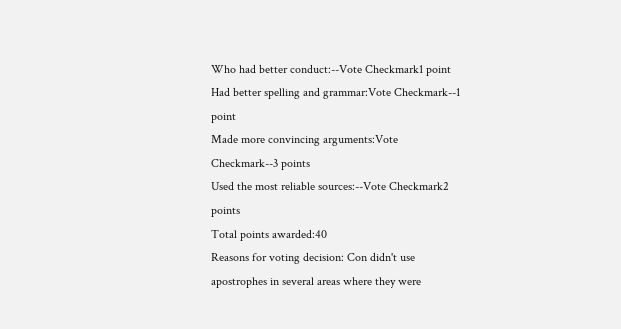Who had better conduct:--Vote Checkmark1 point
Had better spelling and grammar:Vote Checkmark--1 point
Made more convincing arguments:Vote Checkmark--3 points
Used the most reliable sources:--Vote Checkmark2 points
Total points awarded:40
Reasons for voting decision: Con didn't use apostrophes in several areas where they were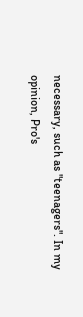necessary, such as "teenagers". In my opinion, Pro's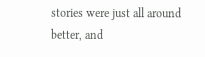stories were just all around better, and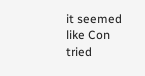it seemed like Con tried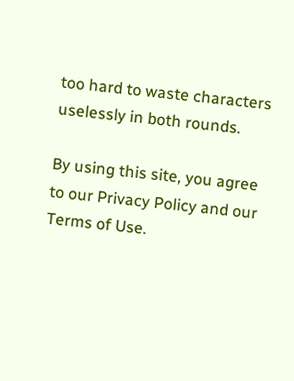too hard to waste characters uselessly in both rounds.

By using this site, you agree to our Privacy Policy and our Terms of Use.